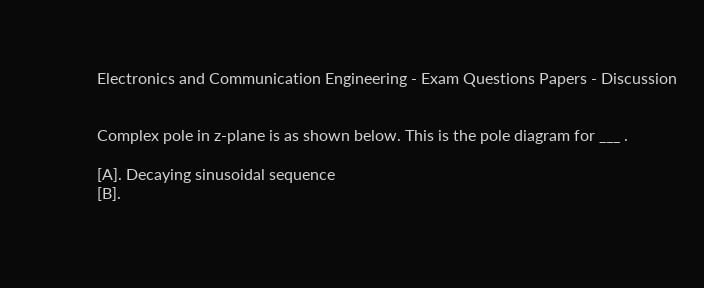Electronics and Communication Engineering - Exam Questions Papers - Discussion


Complex pole in z-plane is as shown below. This is the pole diagram for ___ .

[A]. Decaying sinusoidal sequence
[B].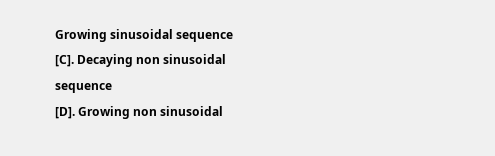Growing sinusoidal sequence
[C]. Decaying non sinusoidal sequence
[D]. Growing non sinusoidal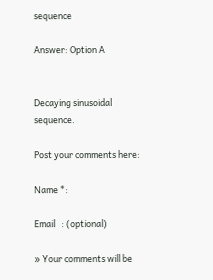sequence

Answer: Option A


Decaying sinusoidal sequence.

Post your comments here:

Name *:

Email   : (optional)

» Your comments will be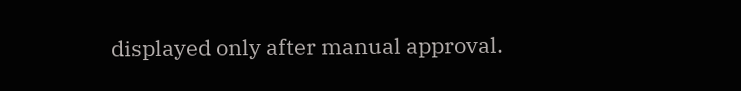displayed only after manual approval.